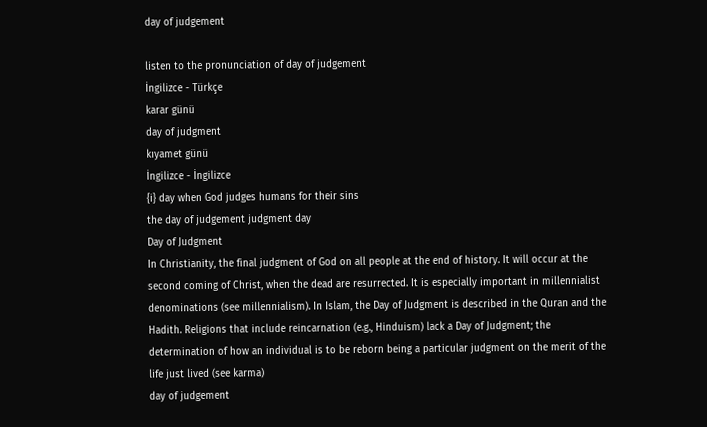day of judgement

listen to the pronunciation of day of judgement
İngilizce - Türkçe
karar günü
day of judgment
kıyamet günü
İngilizce - İngilizce
{i} day when God judges humans for their sins
the day of judgement judgment day
Day of Judgment
In Christianity, the final judgment of God on all people at the end of history. It will occur at the second coming of Christ, when the dead are resurrected. It is especially important in millennialist denominations (see millennialism). In Islam, the Day of Judgment is described in the Quran and the Hadith. Religions that include reincarnation (e.g., Hinduism) lack a Day of Judgment; the determination of how an individual is to be reborn being a particular judgment on the merit of the life just lived (see karma)
day of judgement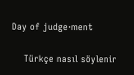Day of judge·ment

    Türkçe nasıl söylenir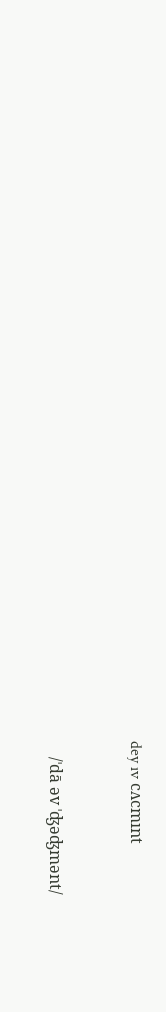dey ıv cʌcmınt


    /ˈdā əv ˈʤəʤmənt/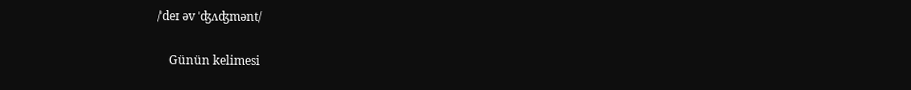/ˈdeɪ əv ˈʤʌʤmənt/

    Günün kelimesi